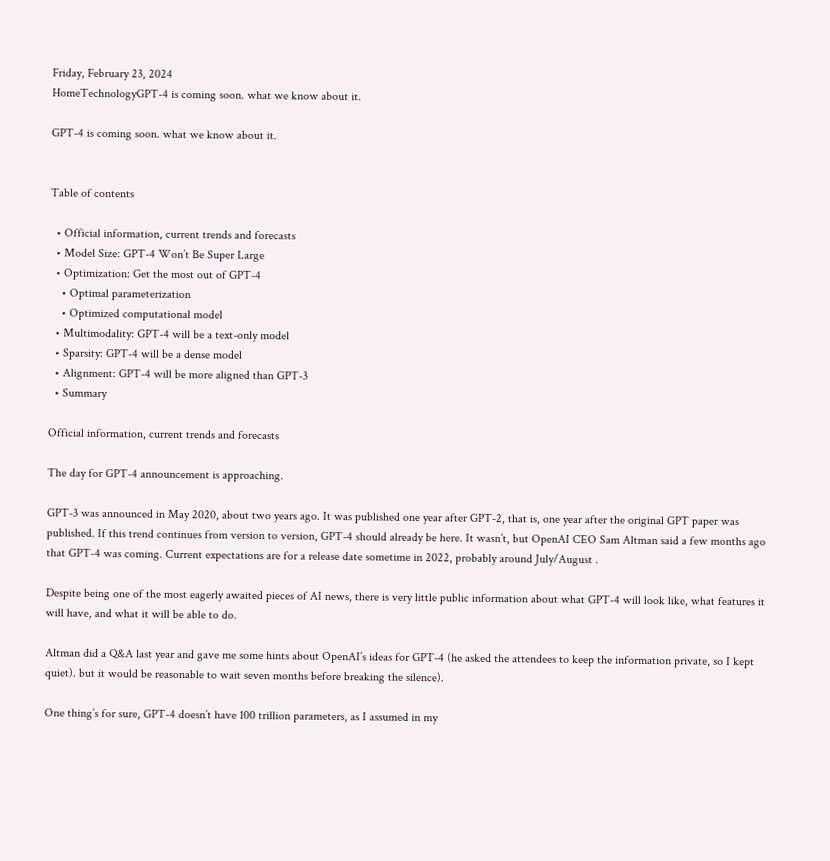Friday, February 23, 2024
HomeTechnologyGPT-4 is coming soon. what we know about it.

GPT-4 is coming soon. what we know about it.


Table of contents

  • Official information, current trends and forecasts
  • Model Size: GPT-4 Won’t Be Super Large
  • Optimization: Get the most out of GPT-4
    • Optimal parameterization
    • Optimized computational model
  • Multimodality: GPT-4 will be a text-only model
  • Sparsity: GPT-4 will be a dense model
  • Alignment: GPT-4 will be more aligned than GPT-3
  • Summary

Official information, current trends and forecasts

The day for GPT-4 announcement is approaching.

GPT-3 was announced in May 2020, about two years ago. It was published one year after GPT-2, that is, one year after the original GPT paper was published. If this trend continues from version to version, GPT-4 should already be here. It wasn’t, but OpenAI CEO Sam Altman said a few months ago that GPT-4 was coming. Current expectations are for a release date sometime in 2022, probably around July/August .

Despite being one of the most eagerly awaited pieces of AI news, there is very little public information about what GPT-4 will look like, what features it will have, and what it will be able to do.

Altman did a Q&A last year and gave me some hints about OpenAI’s ideas for GPT-4 (he asked the attendees to keep the information private, so I kept quiet). but it would be reasonable to wait seven months before breaking the silence).

One thing’s for sure, GPT-4 doesn’t have 100 trillion parameters, as I assumed in my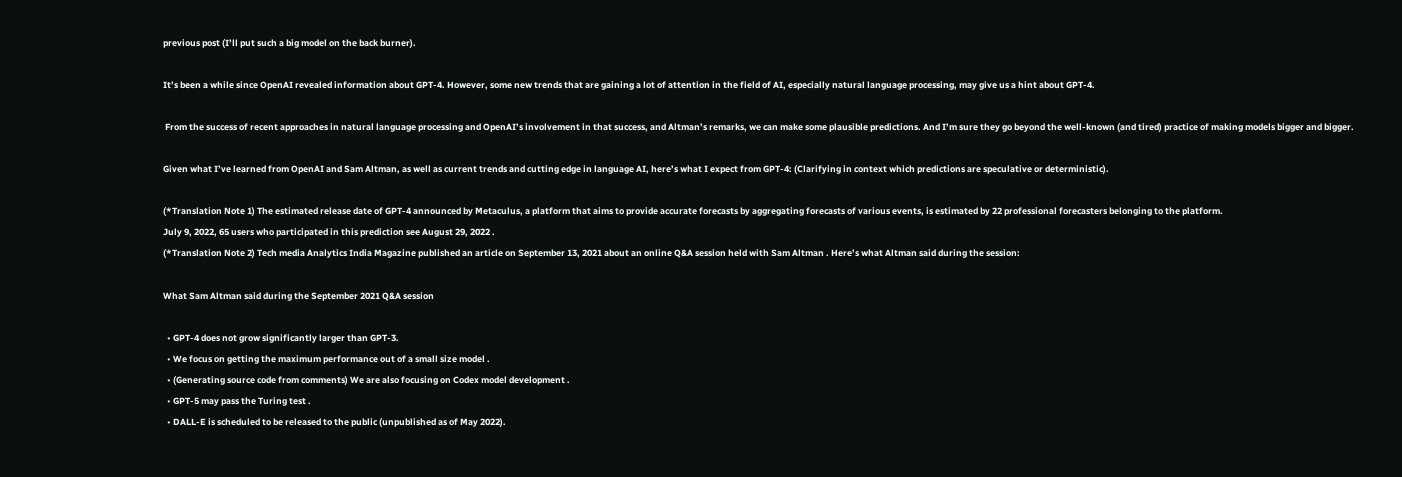previous post (I’ll put such a big model on the back burner).

It’s been a while since OpenAI revealed information about GPT-4. However, some new trends that are gaining a lot of attention in the field of AI, especially natural language processing, may give us a hint about GPT-4.

 From the success of recent approaches in natural language processing and OpenAI’s involvement in that success, and Altman’s remarks, we can make some plausible predictions. And I’m sure they go beyond the well-known (and tired) practice of making models bigger and bigger.

Given what I’ve learned from OpenAI and Sam Altman, as well as current trends and cutting edge in language AI, here’s what I expect from GPT-4: (Clarifying in context which predictions are speculative or deterministic).

(*Translation Note 1) The estimated release date of GPT-4 announced by Metaculus, a platform that aims to provide accurate forecasts by aggregating forecasts of various events, is estimated by 22 professional forecasters belonging to the platform.
July 9, 2022, 65 users who participated in this prediction see August 29, 2022 .
(*Translation Note 2) Tech media Analytics India Magazine published an article on September 13, 2021 about an online Q&A session held with Sam Altman . Here’s what Altman said during the session:

What Sam Altman said during the September 2021 Q&A session

  • GPT-4 does not grow significantly larger than GPT-3.
  • We focus on getting the maximum performance out of a small size model .
  • (Generating source code from comments) We are also focusing on Codex model development .
  • GPT-5 may pass the Turing test .
  • DALL-E is scheduled to be released to the public (unpublished as of May 2022).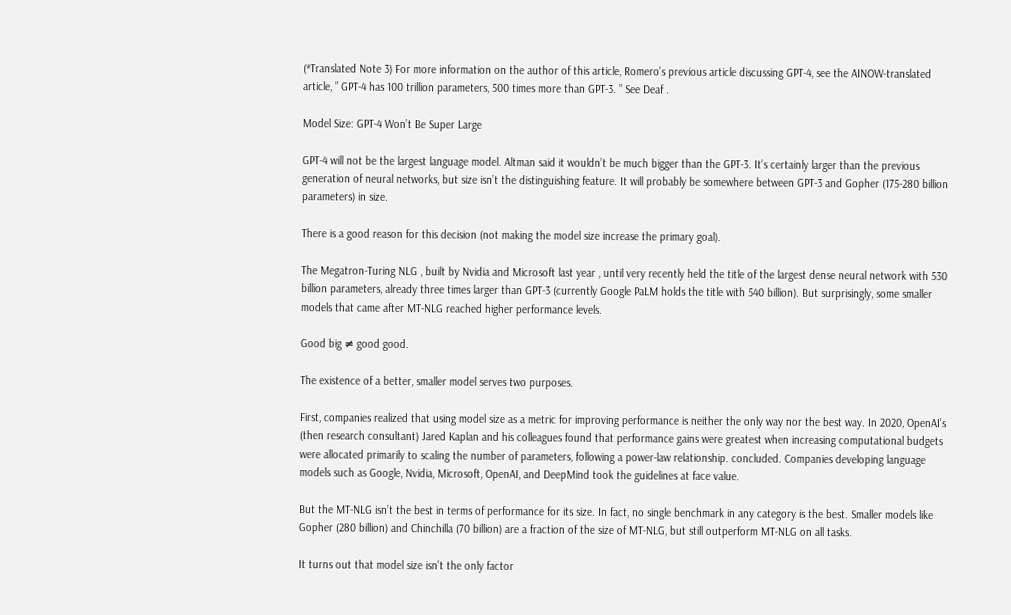(*Translated Note 3) For more information on the author of this article, Romero’s previous article discussing GPT-4, see the AINOW-translated article, ” GPT-4 has 100 trillion parameters, 500 times more than GPT-3. ” See Deaf .

Model Size: GPT-4 Won’t Be Super Large

GPT-4 will not be the largest language model. Altman said it wouldn’t be much bigger than the GPT-3. It’s certainly larger than the previous generation of neural networks, but size isn’t the distinguishing feature. It will probably be somewhere between GPT-3 and Gopher (175-280 billion parameters) in size.

There is a good reason for this decision (not making the model size increase the primary goal).

The Megatron-Turing NLG , built by Nvidia and Microsoft last year , until very recently held the title of the largest dense neural network with 530 billion parameters, already three times larger than GPT-3 (currently Google PaLM holds the title with 540 billion). But surprisingly, some smaller models that came after MT-NLG reached higher performance levels.

Good big ≠ good good.

The existence of a better, smaller model serves two purposes.

First, companies realized that using model size as a metric for improving performance is neither the only way nor the best way. In 2020, OpenAI’s (then research consultant) Jared Kaplan and his colleagues found that performance gains were greatest when increasing computational budgets were allocated primarily to scaling the number of parameters, following a power-law relationship. concluded. Companies developing language models such as Google, Nvidia, Microsoft, OpenAI, and DeepMind took the guidelines at face value.

But the MT-NLG isn’t the best in terms of performance for its size. In fact, no single benchmark in any category is the best. Smaller models like Gopher (280 billion) and Chinchilla (70 billion) are a fraction of the size of MT-NLG, but still outperform MT-NLG on all tasks.

It turns out that model size isn’t the only factor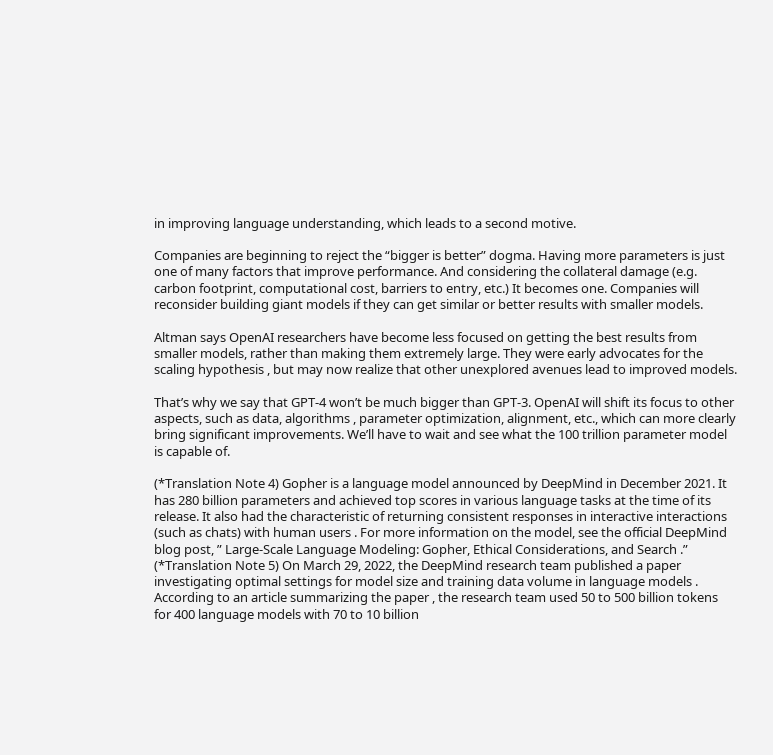in improving language understanding, which leads to a second motive.

Companies are beginning to reject the “bigger is better” dogma. Having more parameters is just one of many factors that improve performance. And considering the collateral damage (e.g. carbon footprint, computational cost, barriers to entry, etc.) It becomes one. Companies will reconsider building giant models if they can get similar or better results with smaller models.

Altman says OpenAI researchers have become less focused on getting the best results from smaller models, rather than making them extremely large. They were early advocates for the scaling hypothesis , but may now realize that other unexplored avenues lead to improved models.

That’s why we say that GPT-4 won’t be much bigger than GPT-3. OpenAI will shift its focus to other aspects, such as data, algorithms , parameter optimization, alignment, etc., which can more clearly bring significant improvements. We’ll have to wait and see what the 100 trillion parameter model is capable of.

(*Translation Note 4) Gopher is a language model announced by DeepMind in December 2021. It has 280 billion parameters and achieved top scores in various language tasks at the time of its release. It also had the characteristic of returning consistent responses in interactive interactions (such as chats) with human users . For more information on the model, see the official DeepMind blog post, ” Large-Scale Language Modeling: Gopher, Ethical Considerations, and Search .”
(*Translation Note 5) On March 29, 2022, the DeepMind research team published a paper investigating optimal settings for model size and training data volume in language models . According to an article summarizing the paper , the research team used 50 to 500 billion tokens for 400 language models with 70 to 10 billion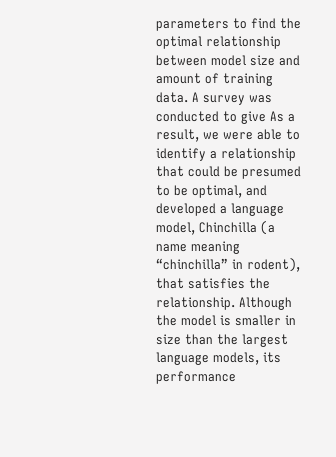parameters to find the optimal relationship between model size and amount of training data. A survey was conducted to give As a result, we were able to identify a relationship that could be presumed to be optimal, and developed a language model, Chinchilla (a name meaning “chinchilla” in rodent), that satisfies the relationship. Although the model is smaller in size than the largest language models, its performance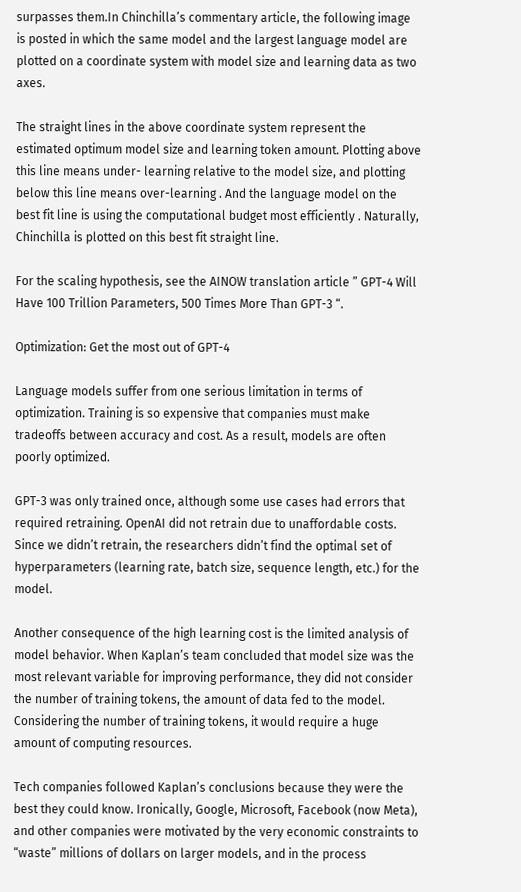surpasses them.In Chinchilla’s commentary article, the following image is posted in which the same model and the largest language model are plotted on a coordinate system with model size and learning data as two axes.

The straight lines in the above coordinate system represent the estimated optimum model size and learning token amount. Plotting above this line means under- learning relative to the model size, and plotting below this line means over-learning . And the language model on the best fit line is using the computational budget most efficiently . Naturally, Chinchilla is plotted on this best fit straight line.

For the scaling hypothesis, see the AINOW translation article ” GPT-4 Will Have 100 Trillion Parameters, 500 Times More Than GPT-3 “.

Optimization: Get the most out of GPT-4

Language models suffer from one serious limitation in terms of optimization. Training is so expensive that companies must make tradeoffs between accuracy and cost. As a result, models are often poorly optimized.

GPT-3 was only trained once, although some use cases had errors that required retraining. OpenAI did not retrain due to unaffordable costs. Since we didn’t retrain, the researchers didn’t find the optimal set of hyperparameters (learning rate, batch size, sequence length, etc.) for the model.

Another consequence of the high learning cost is the limited analysis of model behavior. When Kaplan’s team concluded that model size was the most relevant variable for improving performance, they did not consider the number of training tokens, the amount of data fed to the model. Considering the number of training tokens, it would require a huge amount of computing resources.

Tech companies followed Kaplan’s conclusions because they were the best they could know. Ironically, Google, Microsoft, Facebook (now Meta), and other companies were motivated by the very economic constraints to “waste” millions of dollars on larger models, and in the process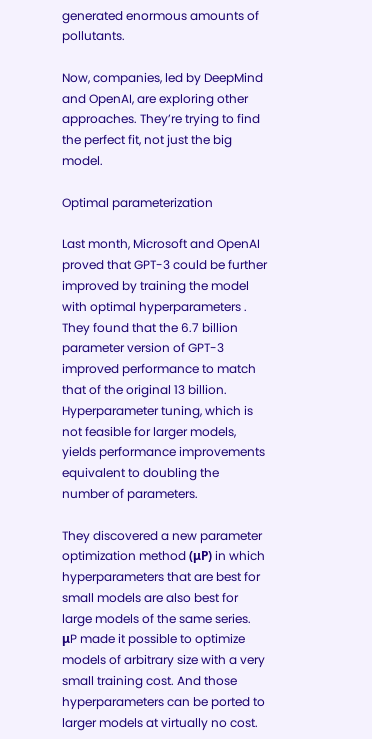generated enormous amounts of pollutants.

Now, companies, led by DeepMind and OpenAI, are exploring other approaches. They’re trying to find the perfect fit, not just the big model.

Optimal parameterization

Last month, Microsoft and OpenAI proved that GPT-3 could be further improved by training the model with optimal hyperparameters . They found that the 6.7 billion parameter version of GPT-3 improved performance to match that of the original 13 billion. Hyperparameter tuning, which is not feasible for larger models, yields performance improvements equivalent to doubling the number of parameters.

They discovered a new parameter optimization method (μP) in which hyperparameters that are best for small models are also best for large models of the same series. μP made it possible to optimize models of arbitrary size with a very small training cost. And those hyperparameters can be ported to larger models at virtually no cost.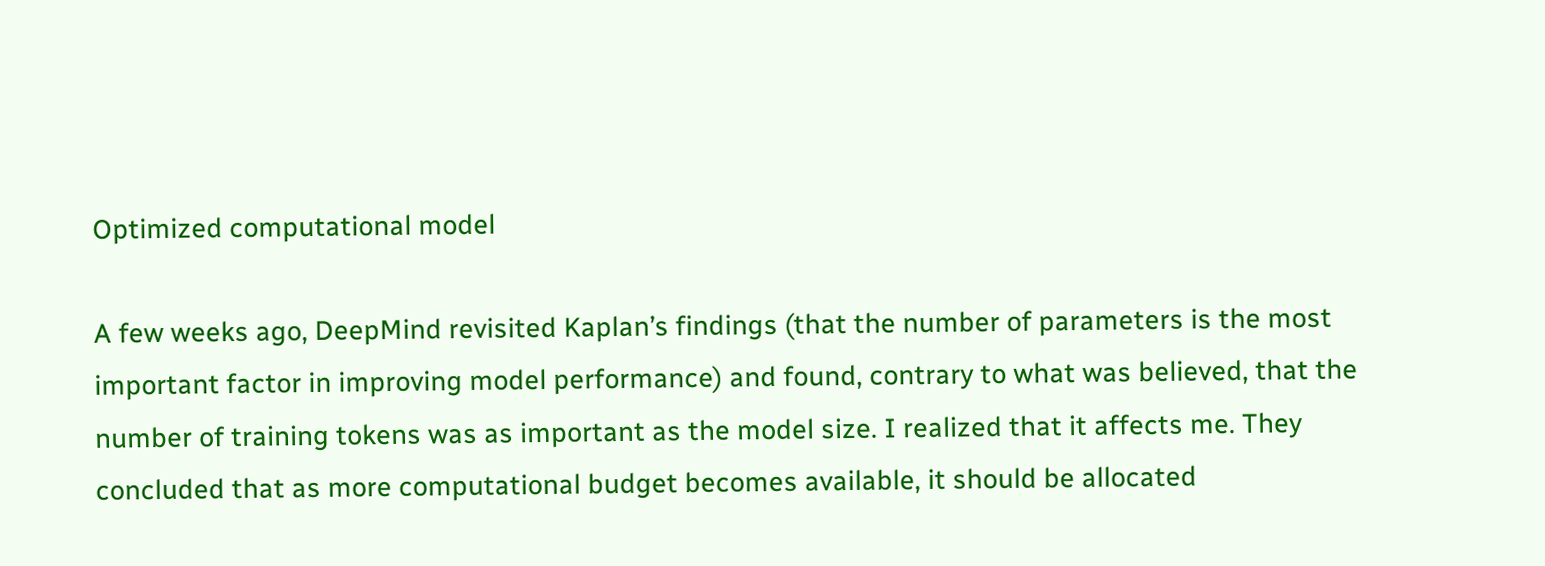Optimized computational model

A few weeks ago, DeepMind revisited Kaplan’s findings (that the number of parameters is the most important factor in improving model performance) and found, contrary to what was believed, that the number of training tokens was as important as the model size. I realized that it affects me. They concluded that as more computational budget becomes available, it should be allocated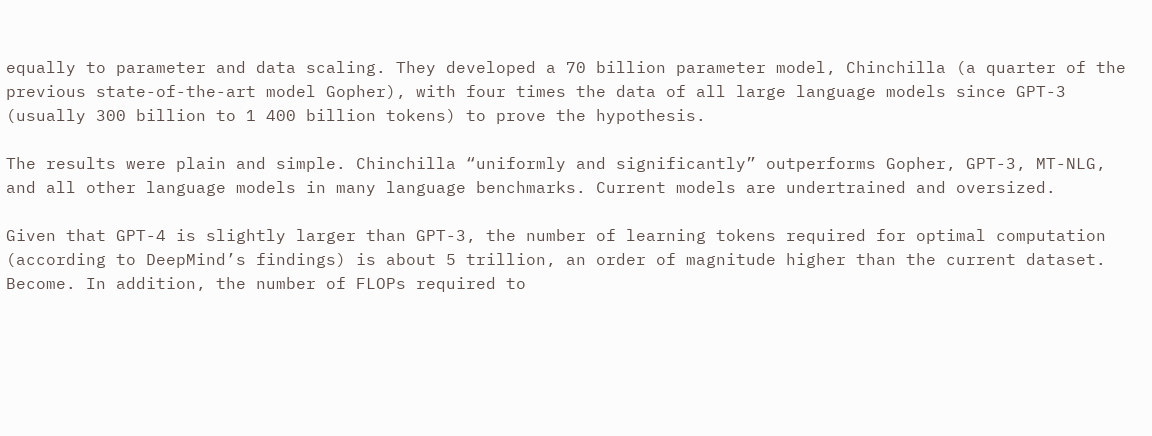equally to parameter and data scaling. They developed a 70 billion parameter model, Chinchilla (a quarter of the previous state-of-the-art model Gopher), with four times the data of all large language models since GPT-3 (usually 300 billion to 1 400 billion tokens) to prove the hypothesis.

The results were plain and simple. Chinchilla “uniformly and significantly” outperforms Gopher, GPT-3, MT-NLG, and all other language models in many language benchmarks. Current models are undertrained and oversized.

Given that GPT-4 is slightly larger than GPT-3, the number of learning tokens required for optimal computation (according to DeepMind’s findings) is about 5 trillion, an order of magnitude higher than the current dataset. Become. In addition, the number of FLOPs required to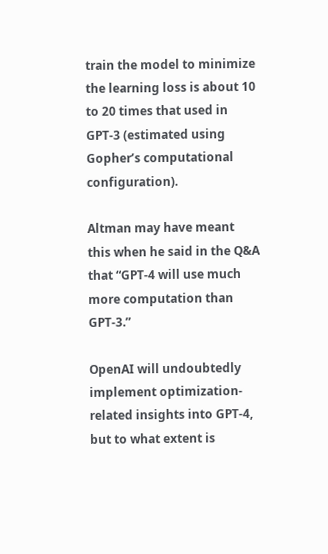train the model to minimize the learning loss is about 10 to 20 times that used in GPT-3 (estimated using Gopher’s computational configuration).

Altman may have meant this when he said in the Q&A that “GPT-4 will use much more computation than GPT-3.”

OpenAI will undoubtedly implement optimization-related insights into GPT-4, but to what extent is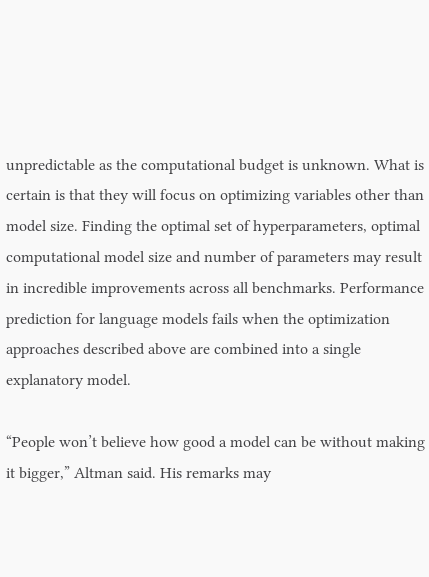unpredictable as the computational budget is unknown. What is certain is that they will focus on optimizing variables other than model size. Finding the optimal set of hyperparameters, optimal computational model size and number of parameters may result in incredible improvements across all benchmarks. Performance prediction for language models fails when the optimization approaches described above are combined into a single explanatory model.

“People won’t believe how good a model can be without making it bigger,” Altman said. His remarks may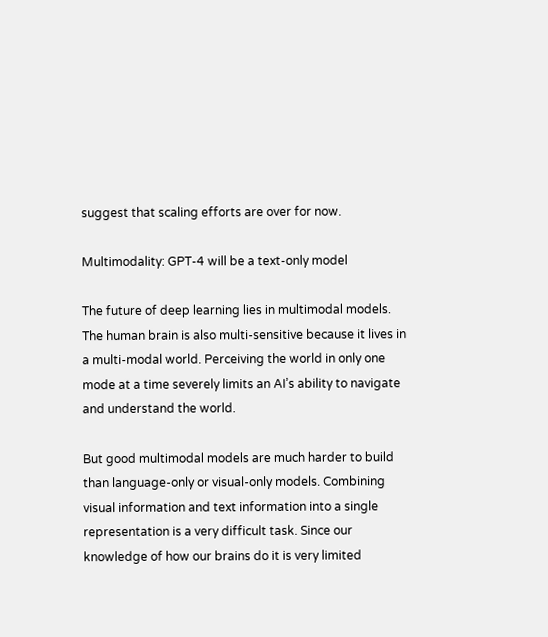suggest that scaling efforts are over for now.

Multimodality: GPT-4 will be a text-only model

The future of deep learning lies in multimodal models. The human brain is also multi-sensitive because it lives in a multi-modal world. Perceiving the world in only one mode at a time severely limits an AI’s ability to navigate and understand the world.

But good multimodal models are much harder to build than language-only or visual-only models. Combining visual information and text information into a single representation is a very difficult task. Since our knowledge of how our brains do it is very limited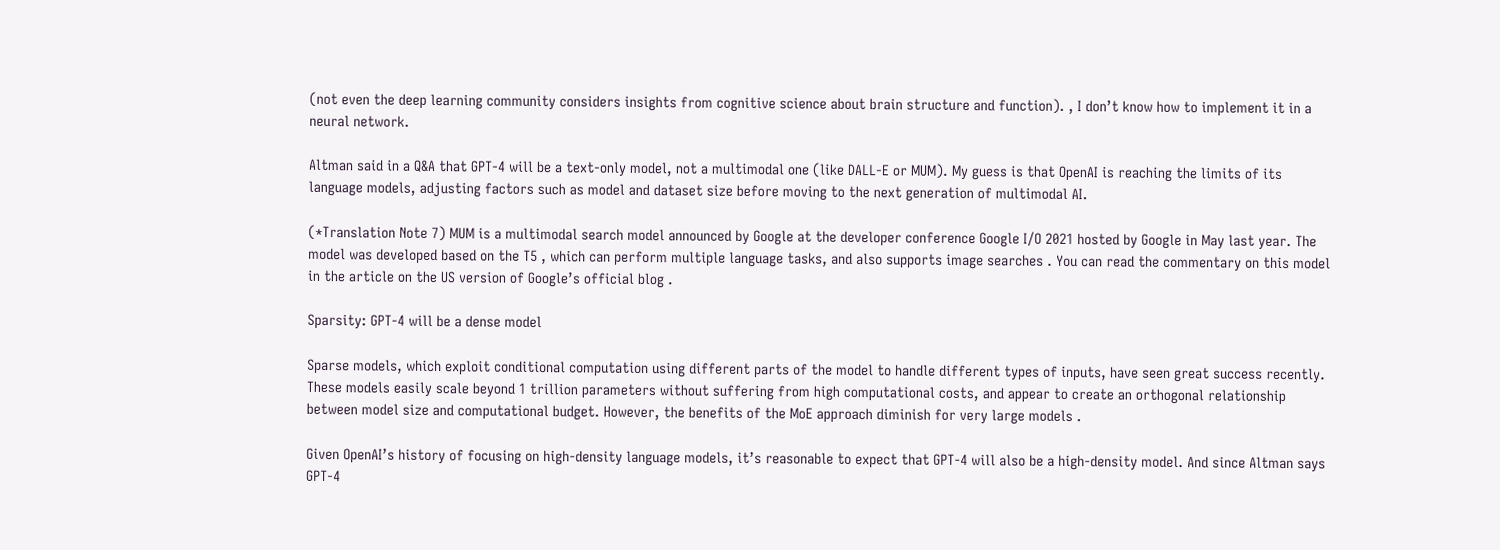(not even the deep learning community considers insights from cognitive science about brain structure and function). , I don’t know how to implement it in a neural network.

Altman said in a Q&A that GPT-4 will be a text-only model, not a multimodal one (like DALL-E or MUM). My guess is that OpenAI is reaching the limits of its language models, adjusting factors such as model and dataset size before moving to the next generation of multimodal AI.

(*Translation Note 7) MUM is a multimodal search model announced by Google at the developer conference Google I/O 2021 hosted by Google in May last year. The model was developed based on the T5 , which can perform multiple language tasks, and also supports image searches . You can read the commentary on this model in the article on the US version of Google’s official blog .

Sparsity: GPT-4 will be a dense model

Sparse models, which exploit conditional computation using different parts of the model to handle different types of inputs, have seen great success recently. These models easily scale beyond 1 trillion parameters without suffering from high computational costs, and appear to create an orthogonal relationship between model size and computational budget. However, the benefits of the MoE approach diminish for very large models .

Given OpenAI’s history of focusing on high-density language models, it’s reasonable to expect that GPT-4 will also be a high-density model. And since Altman says GPT-4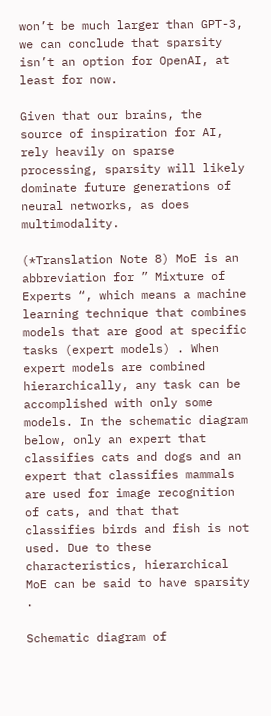won’t be much larger than GPT-3, we can conclude that sparsity isn’t an option for OpenAI, at least for now.

Given that our brains, the source of inspiration for AI, rely heavily on sparse processing, sparsity will likely dominate future generations of neural networks, as does multimodality.

(*Translation Note 8) MoE is an abbreviation for ” Mixture of Experts “, which means a machine learning technique that combines models that are good at specific tasks (expert models) . When expert models are combined hierarchically, any task can be accomplished with only some models. In the schematic diagram below, only an expert that classifies cats and dogs and an expert that classifies mammals are used for image recognition of cats, and that that classifies birds and fish is not used. Due to these characteristics, hierarchical MoE can be said to have sparsity .

Schematic diagram of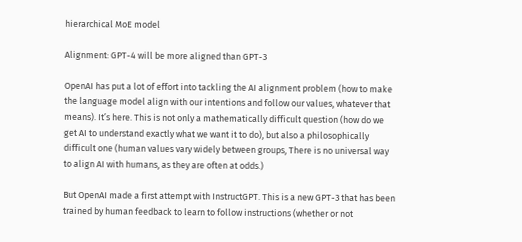hierarchical MoE model

Alignment: GPT-4 will be more aligned than GPT-3

OpenAI has put a lot of effort into tackling the AI alignment problem (how to make the language model align with our intentions and follow our values, whatever that means). It’s here. This is not only a mathematically difficult question (how do we get AI to understand exactly what we want it to do), but also a philosophically difficult one (human values vary widely between groups, There is no universal way to align AI with humans, as they are often at odds.)

But OpenAI made a first attempt with InstructGPT. This is a new GPT-3 that has been trained by human feedback to learn to follow instructions (whether or not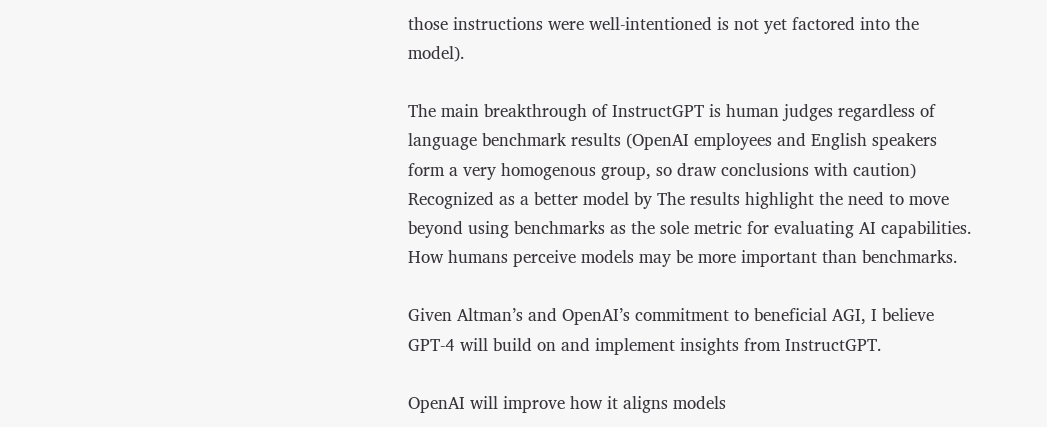those instructions were well-intentioned is not yet factored into the model).

The main breakthrough of InstructGPT is human judges regardless of language benchmark results (OpenAI employees and English speakers form a very homogenous group, so draw conclusions with caution) Recognized as a better model by The results highlight the need to move beyond using benchmarks as the sole metric for evaluating AI capabilities. How humans perceive models may be more important than benchmarks.

Given Altman’s and OpenAI’s commitment to beneficial AGI, I believe GPT-4 will build on and implement insights from InstructGPT.

OpenAI will improve how it aligns models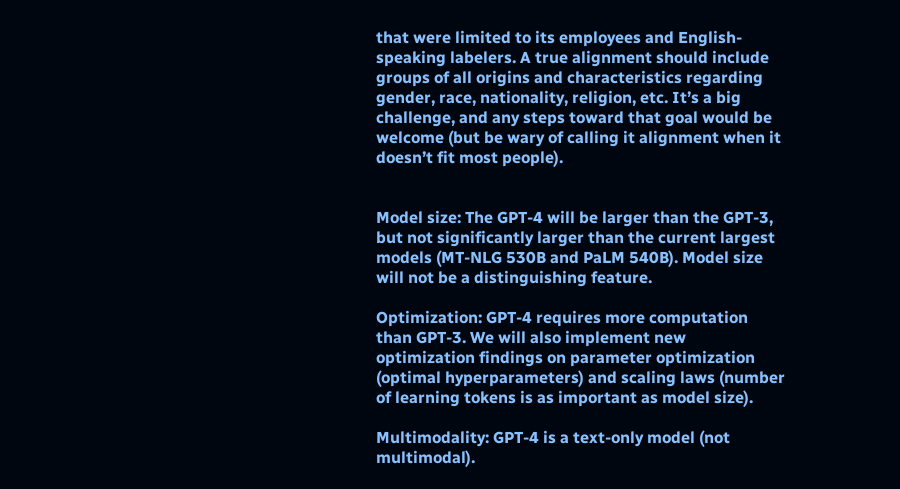that were limited to its employees and English-speaking labelers. A true alignment should include groups of all origins and characteristics regarding gender, race, nationality, religion, etc. It’s a big challenge, and any steps toward that goal would be welcome (but be wary of calling it alignment when it doesn’t fit most people).


Model size: The GPT-4 will be larger than the GPT-3, but not significantly larger than the current largest models (MT-NLG 530B and PaLM 540B). Model size will not be a distinguishing feature.

Optimization: GPT-4 requires more computation than GPT-3. We will also implement new optimization findings on parameter optimization (optimal hyperparameters) and scaling laws (number of learning tokens is as important as model size).

Multimodality: GPT-4 is a text-only model (not multimodal).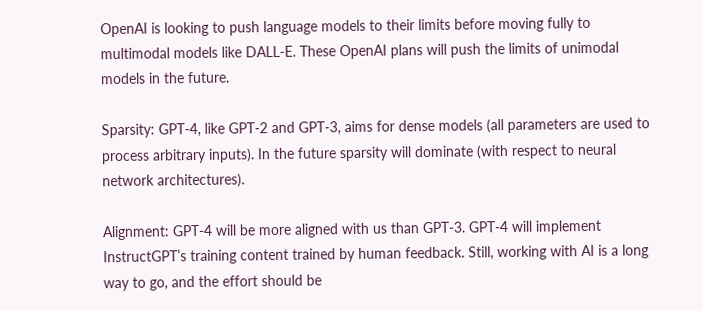OpenAI is looking to push language models to their limits before moving fully to multimodal models like DALL-E. These OpenAI plans will push the limits of unimodal models in the future.

Sparsity: GPT-4, like GPT-2 and GPT-3, aims for dense models (all parameters are used to process arbitrary inputs). In the future sparsity will dominate (with respect to neural network architectures).

Alignment: GPT-4 will be more aligned with us than GPT-3. GPT-4 will implement InstructGPT’s training content trained by human feedback. Still, working with AI is a long way to go, and the effort should be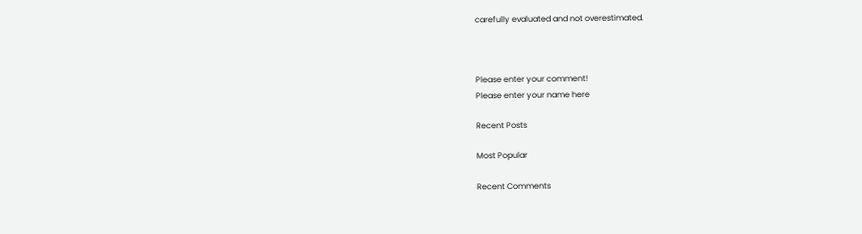carefully evaluated and not overestimated.



Please enter your comment!
Please enter your name here

Recent Posts

Most Popular

Recent Comments